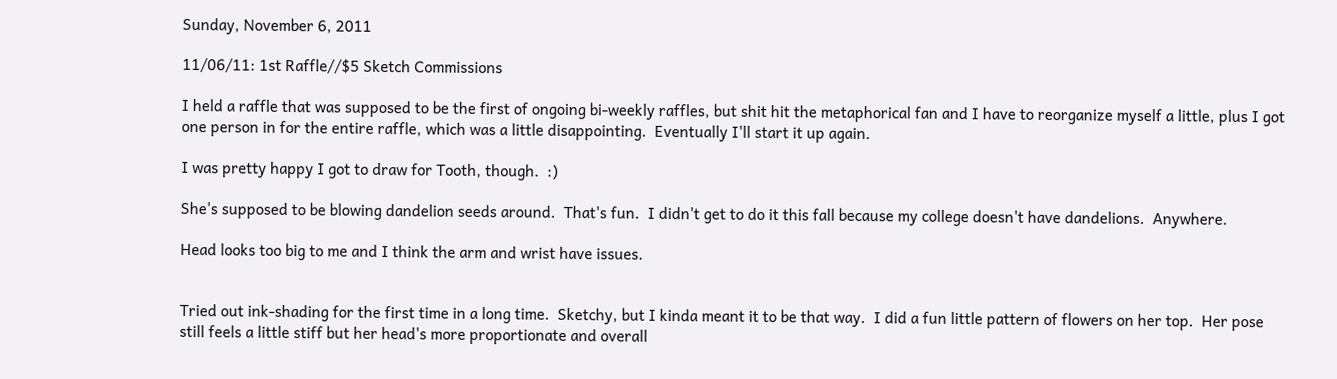Sunday, November 6, 2011

11/06/11: 1st Raffle//$5 Sketch Commissions

I held a raffle that was supposed to be the first of ongoing bi-weekly raffles, but shit hit the metaphorical fan and I have to reorganize myself a little, plus I got one person in for the entire raffle, which was a little disappointing.  Eventually I'll start it up again.

I was pretty happy I got to draw for Tooth, though.  :)

She's supposed to be blowing dandelion seeds around.  That's fun.  I didn't get to do it this fall because my college doesn't have dandelions.  Anywhere.

Head looks too big to me and I think the arm and wrist have issues.


Tried out ink-shading for the first time in a long time.  Sketchy, but I kinda meant it to be that way.  I did a fun little pattern of flowers on her top.  Her pose still feels a little stiff but her head's more proportionate and overall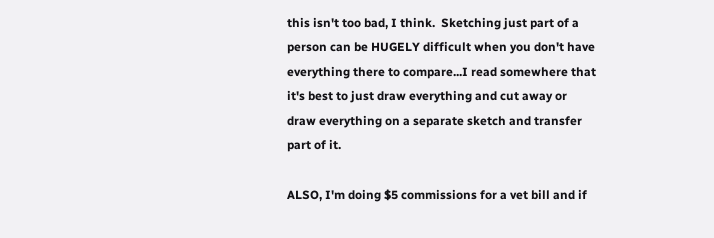this isn't too bad, I think.  Sketching just part of a person can be HUGELY difficult when you don't have everything there to compare...I read somewhere that it's best to just draw everything and cut away or draw everything on a separate sketch and transfer part of it.

ALSO, I'm doing $5 commissions for a vet bill and if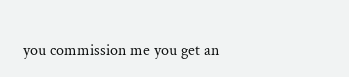you commission me you get an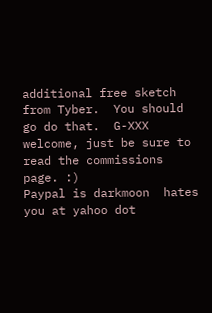additional free sketch from Tyber.  You should go do that.  G-XXX welcome, just be sure to read the commissions page. :)
Paypal is darkmoon  hates you at yahoo dot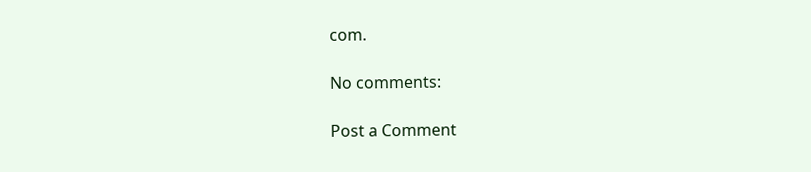com.

No comments:

Post a Comment